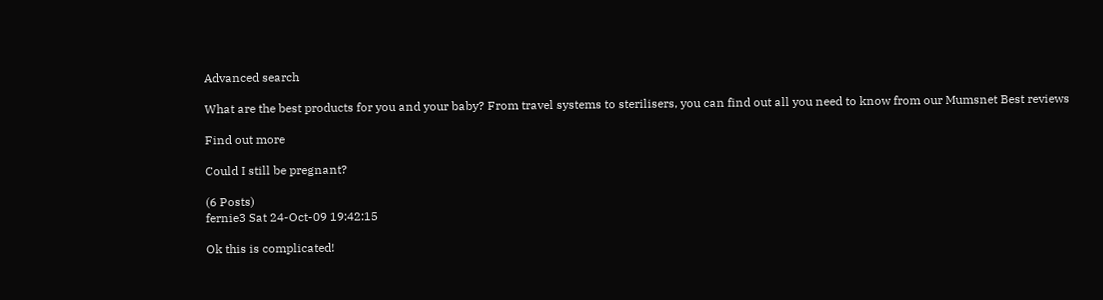Advanced search

What are the best products for you and your baby? From travel systems to sterilisers, you can find out all you need to know from our Mumsnet Best reviews

Find out more

Could I still be pregnant?

(6 Posts)
fernie3 Sat 24-Oct-09 19:42:15

Ok this is complicated!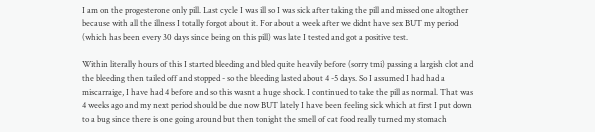I am on the progesterone only pill. Last cycle I was ill so I was sick after taking the pill and missed one altogther because with all the illness I totally forgot about it. For about a week after we didnt have sex BUT my period (which has been every 30 days since being on this pill) was late I tested and got a positive test.

Within literally hours of this I started bleeding and bled quite heavily before (sorry tmi) passing a largish clot and the bleeding then tailed off and stopped - so the bleeding lasted about 4 -5 days. So I assumed I had had a miscarraige, I have had 4 before and so this wasnt a huge shock. I continued to take the pill as normal. That was 4 weeks ago and my next period should be due now BUT lately I have been feeling sick which at first I put down to a bug since there is one going around but then tonight the smell of cat food really turned my stomach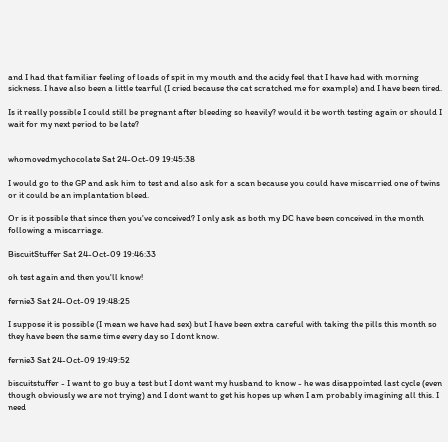and I had that familiar feeling of loads of spit in my mouth and the acidy feel that I have had with morning sickness. I have also been a little tearful (I cried because the cat scratched me for example) and I have been tired.

Is it really possible I could still be pregnant after bleeding so heavily? would it be worth testing again or should I wait for my next period to be late?


whomovedmychocolate Sat 24-Oct-09 19:45:38

I would go to the GP and ask him to test and also ask for a scan because you could have miscarried one of twins or it could be an implantation bleed.

Or is it possible that since then you've conceived? I only ask as both my DC have been conceived in the month following a miscarriage.

BiscuitStuffer Sat 24-Oct-09 19:46:33

oh test again and then you'll know!

fernie3 Sat 24-Oct-09 19:48:25

I suppose it is possible (I mean we have had sex) but I have been extra careful with taking the pills this month so they have been the same time every day so I dont know.

fernie3 Sat 24-Oct-09 19:49:52

biscuitstuffer - I want to go buy a test but I dont want my husband to know - he was disappointed last cycle (even though obviously we are not trying) and I dont want to get his hopes up when I am probably imagining all this. I need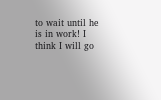to wait until he is in work! I think I will go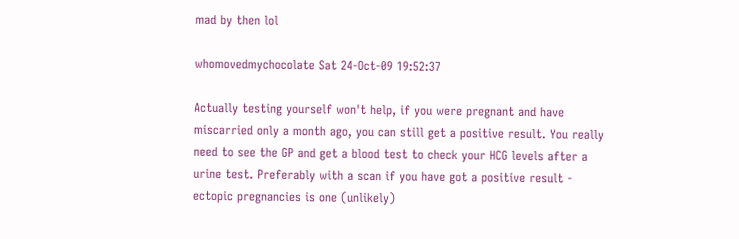mad by then lol

whomovedmychocolate Sat 24-Oct-09 19:52:37

Actually testing yourself won't help, if you were pregnant and have miscarried only a month ago, you can still get a positive result. You really need to see the GP and get a blood test to check your HCG levels after a urine test. Preferably with a scan if you have got a positive result - ectopic pregnancies is one (unlikely)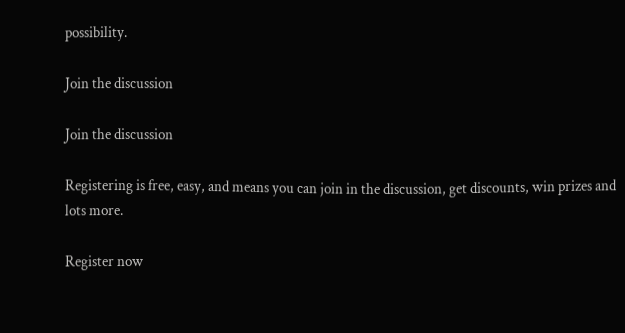possibility.

Join the discussion

Join the discussion

Registering is free, easy, and means you can join in the discussion, get discounts, win prizes and lots more.

Register now